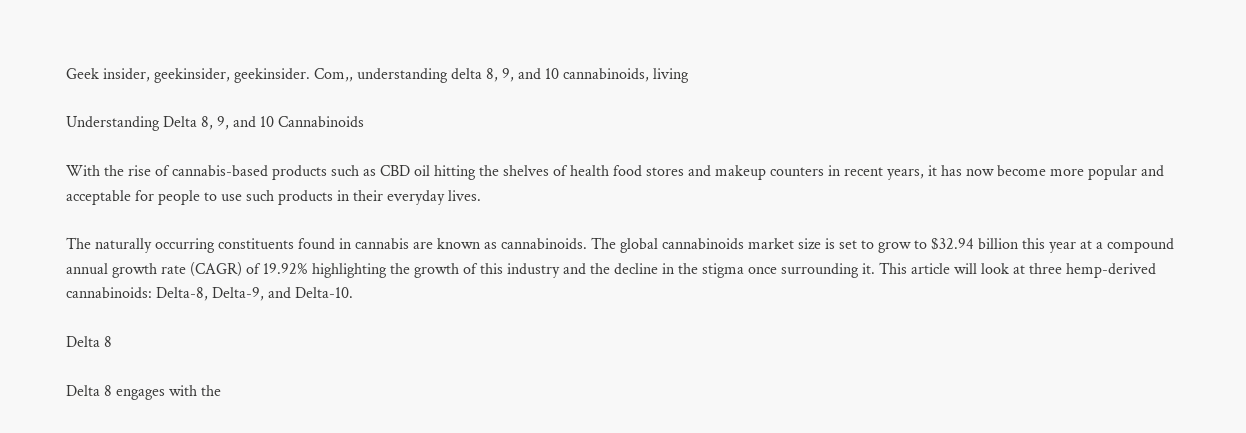Geek insider, geekinsider, geekinsider. Com,, understanding delta 8, 9, and 10 cannabinoids, living

Understanding Delta 8, 9, and 10 Cannabinoids

With the rise of cannabis-based products such as CBD oil hitting the shelves of health food stores and makeup counters in recent years, it has now become more popular and acceptable for people to use such products in their everyday lives.

The naturally occurring constituents found in cannabis are known as cannabinoids. The global cannabinoids market size is set to grow to $32.94 billion this year at a compound annual growth rate (CAGR) of 19.92% highlighting the growth of this industry and the decline in the stigma once surrounding it. This article will look at three hemp-derived cannabinoids: Delta-8, Delta-9, and Delta-10.

Delta 8

Delta 8 engages with the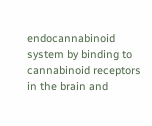endocannabinoid system by binding to cannabinoid receptors in the brain and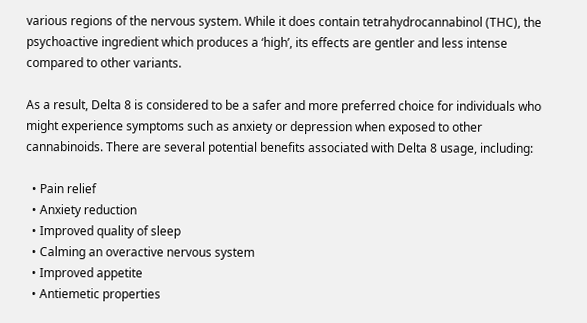various regions of the nervous system. While it does contain tetrahydrocannabinol (THC), the psychoactive ingredient which produces a ‘high’, its effects are gentler and less intense compared to other variants.

As a result, Delta 8 is considered to be a safer and more preferred choice for individuals who might experience symptoms such as anxiety or depression when exposed to other cannabinoids. There are several potential benefits associated with Delta 8 usage, including:

  • Pain relief
  • Anxiety reduction
  • Improved quality of sleep
  • Calming an overactive nervous system
  • Improved appetite
  • Antiemetic properties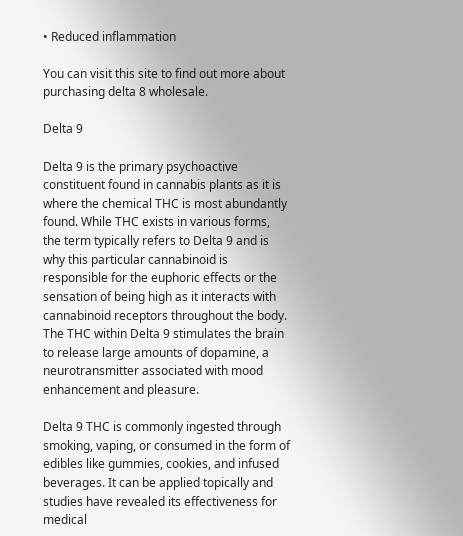• Reduced inflammation

You can visit this site to find out more about purchasing delta 8 wholesale.

Delta 9

Delta 9 is the primary psychoactive constituent found in cannabis plants as it is where the chemical THC is most abundantly found. While THC exists in various forms, the term typically refers to Delta 9 and is why this particular cannabinoid is responsible for the euphoric effects or the sensation of being high as it interacts with cannabinoid receptors throughout the body. The THC within Delta 9 stimulates the brain to release large amounts of dopamine, a neurotransmitter associated with mood enhancement and pleasure.

Delta 9 THC is commonly ingested through smoking, vaping, or consumed in the form of edibles like gummies, cookies, and infused beverages. It can be applied topically and studies have revealed its effectiveness for medical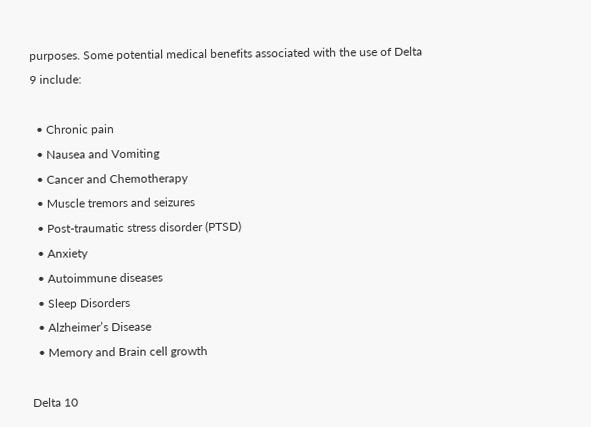purposes. Some potential medical benefits associated with the use of Delta 9 include:

  • Chronic pain
  • Nausea and Vomiting
  • Cancer and Chemotherapy
  • Muscle tremors and seizures
  • Post-traumatic stress disorder (PTSD)
  • Anxiety
  • Autoimmune diseases
  • Sleep Disorders
  • Alzheimer’s Disease
  • Memory and Brain cell growth

Delta 10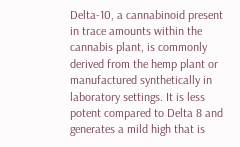Delta-10, a cannabinoid present in trace amounts within the cannabis plant, is commonly derived from the hemp plant or manufactured synthetically in laboratory settings. It is less potent compared to Delta 8 and generates a mild high that is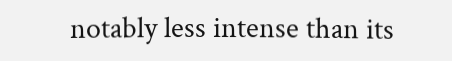notably less intense than its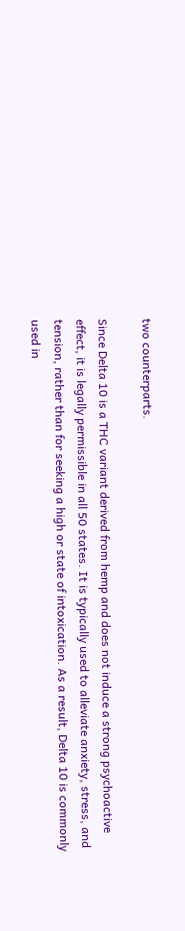two counterparts.

Since Delta 10 is a THC variant derived from hemp and does not induce a strong psychoactive effect, it is legally permissible in all 50 states. It is typically used to alleviate anxiety, stress, and tension, rather than for seeking a high or state of intoxication. As a result, Delta 10 is commonly used in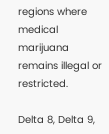regions where medical marijuana remains illegal or restricted.

Delta 8, Delta 9,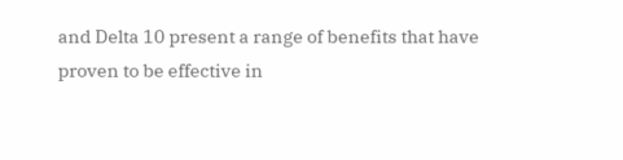and Delta 10 present a range of benefits that have proven to be effective in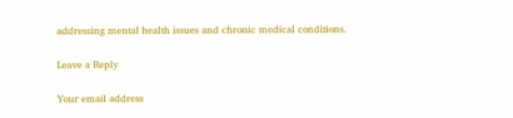addressing mental health issues and chronic medical conditions.

Leave a Reply

Your email address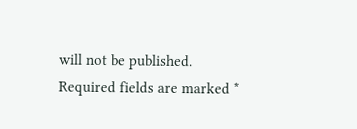will not be published. Required fields are marked *